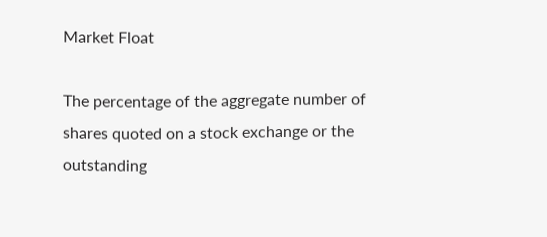Market Float

The percentage of the aggregate number of shares quoted on a stock exchange or the outstanding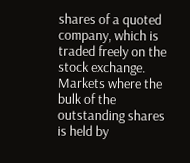shares of a quoted company, which is traded freely on the stock exchange. Markets where the bulk of the outstanding shares is held by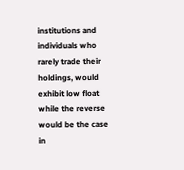institutions and individuals who rarely trade their holdings, would exhibit low float while the reverse would be the case in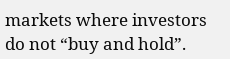markets where investors do not “buy and hold”.